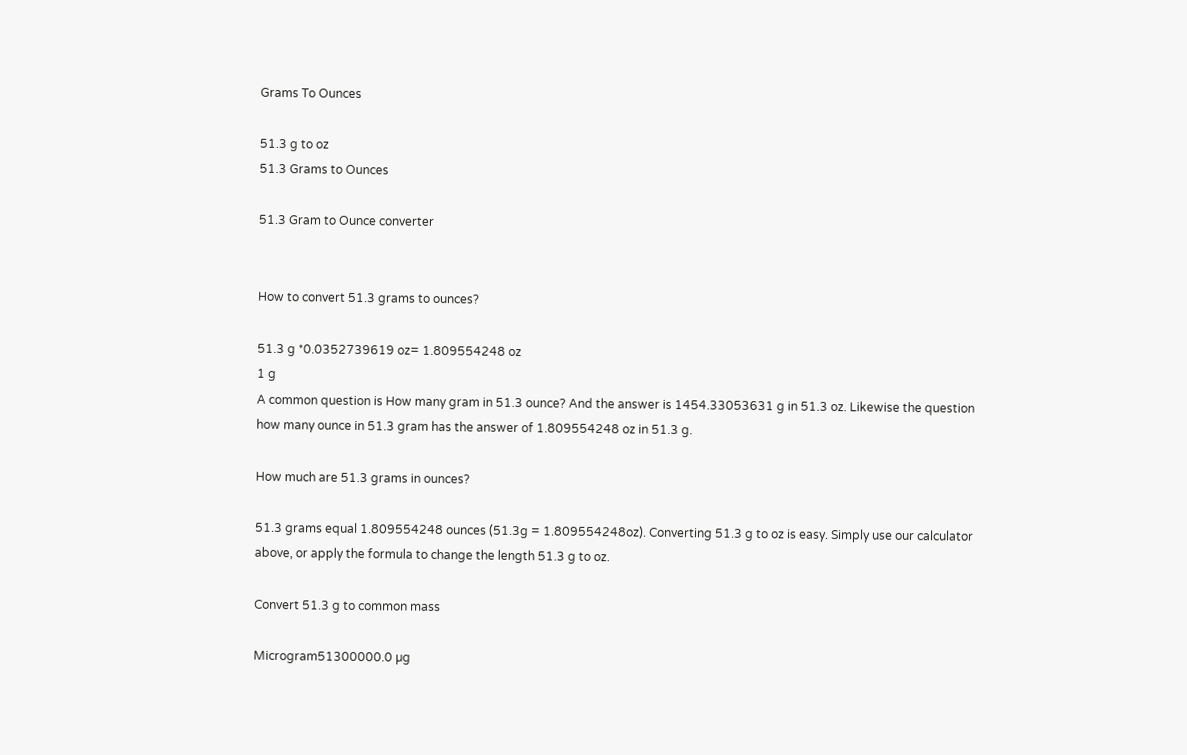Grams To Ounces

51.3 g to oz
51.3 Grams to Ounces

51.3 Gram to Ounce converter


How to convert 51.3 grams to ounces?

51.3 g *0.0352739619 oz= 1.809554248 oz
1 g
A common question is How many gram in 51.3 ounce? And the answer is 1454.33053631 g in 51.3 oz. Likewise the question how many ounce in 51.3 gram has the answer of 1.809554248 oz in 51.3 g.

How much are 51.3 grams in ounces?

51.3 grams equal 1.809554248 ounces (51.3g = 1.809554248oz). Converting 51.3 g to oz is easy. Simply use our calculator above, or apply the formula to change the length 51.3 g to oz.

Convert 51.3 g to common mass

Microgram51300000.0 µg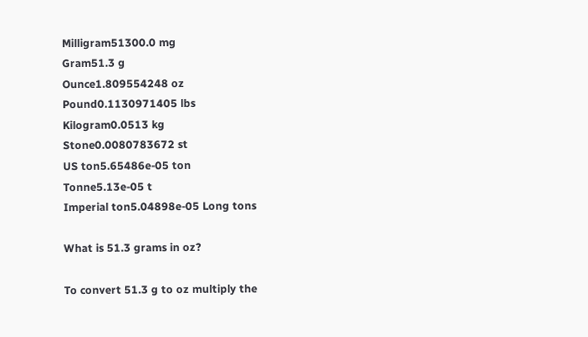Milligram51300.0 mg
Gram51.3 g
Ounce1.809554248 oz
Pound0.1130971405 lbs
Kilogram0.0513 kg
Stone0.0080783672 st
US ton5.65486e-05 ton
Tonne5.13e-05 t
Imperial ton5.04898e-05 Long tons

What is 51.3 grams in oz?

To convert 51.3 g to oz multiply the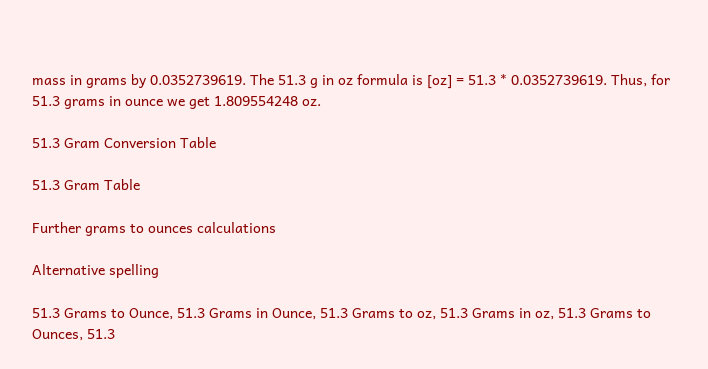mass in grams by 0.0352739619. The 51.3 g in oz formula is [oz] = 51.3 * 0.0352739619. Thus, for 51.3 grams in ounce we get 1.809554248 oz.

51.3 Gram Conversion Table

51.3 Gram Table

Further grams to ounces calculations

Alternative spelling

51.3 Grams to Ounce, 51.3 Grams in Ounce, 51.3 Grams to oz, 51.3 Grams in oz, 51.3 Grams to Ounces, 51.3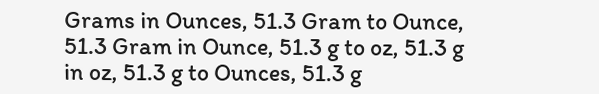Grams in Ounces, 51.3 Gram to Ounce, 51.3 Gram in Ounce, 51.3 g to oz, 51.3 g in oz, 51.3 g to Ounces, 51.3 g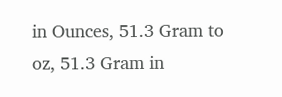in Ounces, 51.3 Gram to oz, 51.3 Gram in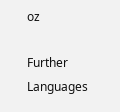oz

Further Languages